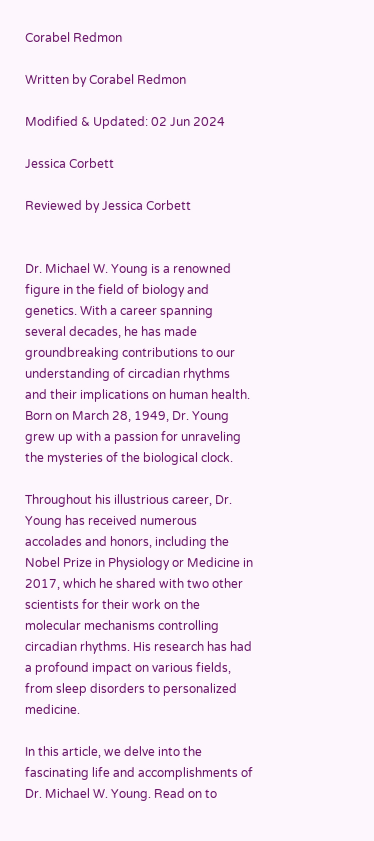Corabel Redmon

Written by Corabel Redmon

Modified & Updated: 02 Jun 2024

Jessica Corbett

Reviewed by Jessica Corbett


Dr. Michael W. Young is a renowned figure in the field of biology and genetics. With a career spanning several decades, he has made groundbreaking contributions to our understanding of circadian rhythms and their implications on human health. Born on March 28, 1949, Dr. Young grew up with a passion for unraveling the mysteries of the biological clock.

Throughout his illustrious career, Dr. Young has received numerous accolades and honors, including the Nobel Prize in Physiology or Medicine in 2017, which he shared with two other scientists for their work on the molecular mechanisms controlling circadian rhythms. His research has had a profound impact on various fields, from sleep disorders to personalized medicine.

In this article, we delve into the fascinating life and accomplishments of Dr. Michael W. Young. Read on to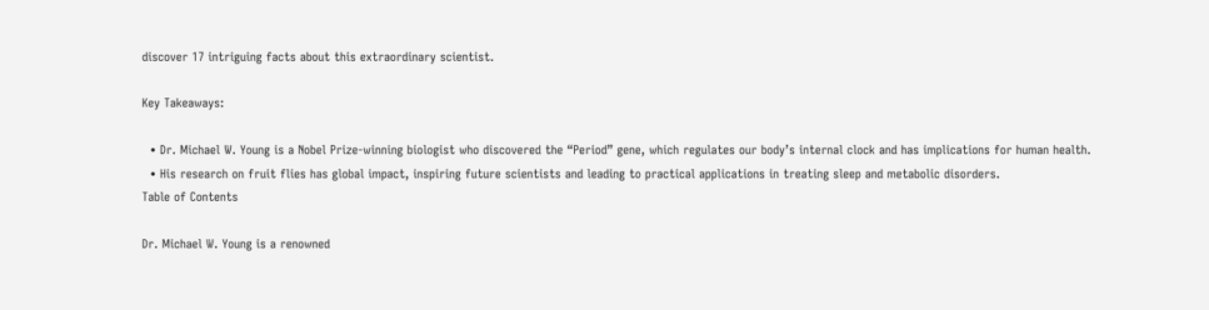discover 17 intriguing facts about this extraordinary scientist.

Key Takeaways:

  • Dr. Michael W. Young is a Nobel Prize-winning biologist who discovered the “Period” gene, which regulates our body’s internal clock and has implications for human health.
  • His research on fruit flies has global impact, inspiring future scientists and leading to practical applications in treating sleep and metabolic disorders.
Table of Contents

Dr. Michael W. Young is a renowned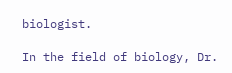biologist.

In the field of biology, Dr.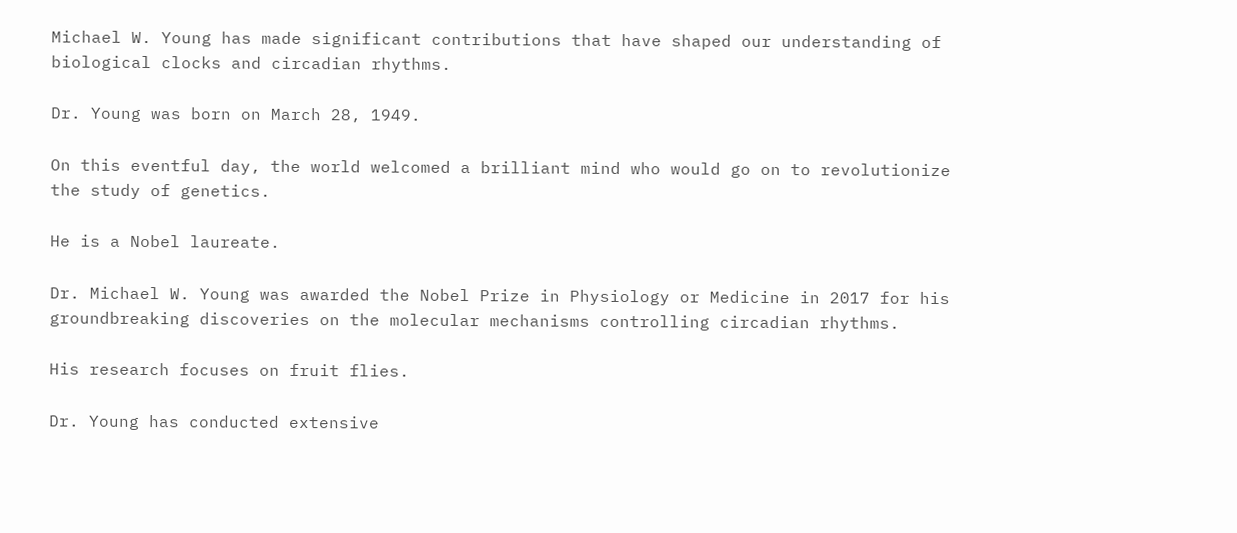Michael W. Young has made significant contributions that have shaped our understanding of biological clocks and circadian rhythms.

Dr. Young was born on March 28, 1949.

On this eventful day, the world welcomed a brilliant mind who would go on to revolutionize the study of genetics.

He is a Nobel laureate.

Dr. Michael W. Young was awarded the Nobel Prize in Physiology or Medicine in 2017 for his groundbreaking discoveries on the molecular mechanisms controlling circadian rhythms.

His research focuses on fruit flies.

Dr. Young has conducted extensive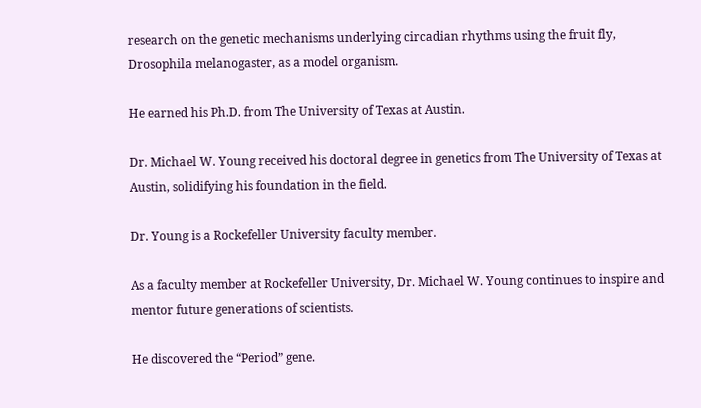research on the genetic mechanisms underlying circadian rhythms using the fruit fly, Drosophila melanogaster, as a model organism.

He earned his Ph.D. from The University of Texas at Austin.

Dr. Michael W. Young received his doctoral degree in genetics from The University of Texas at Austin, solidifying his foundation in the field.

Dr. Young is a Rockefeller University faculty member.

As a faculty member at Rockefeller University, Dr. Michael W. Young continues to inspire and mentor future generations of scientists.

He discovered the “Period” gene.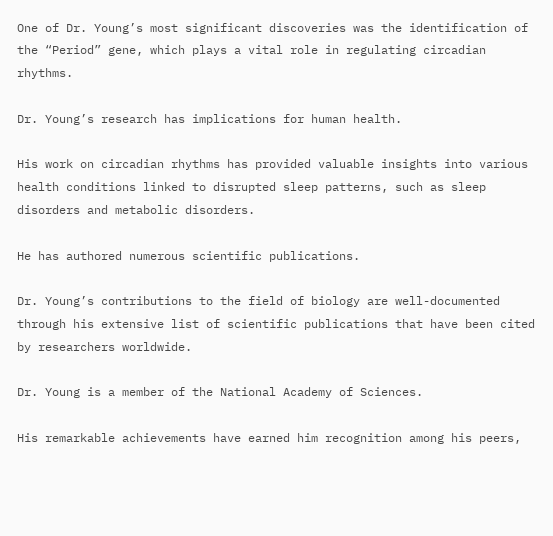One of Dr. Young’s most significant discoveries was the identification of the “Period” gene, which plays a vital role in regulating circadian rhythms.

Dr. Young’s research has implications for human health.

His work on circadian rhythms has provided valuable insights into various health conditions linked to disrupted sleep patterns, such as sleep disorders and metabolic disorders.

He has authored numerous scientific publications.

Dr. Young’s contributions to the field of biology are well-documented through his extensive list of scientific publications that have been cited by researchers worldwide.

Dr. Young is a member of the National Academy of Sciences.

His remarkable achievements have earned him recognition among his peers,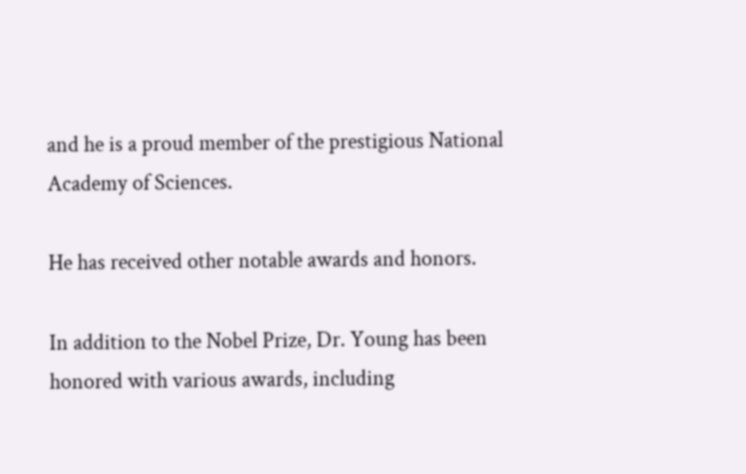and he is a proud member of the prestigious National Academy of Sciences.

He has received other notable awards and honors.

In addition to the Nobel Prize, Dr. Young has been honored with various awards, including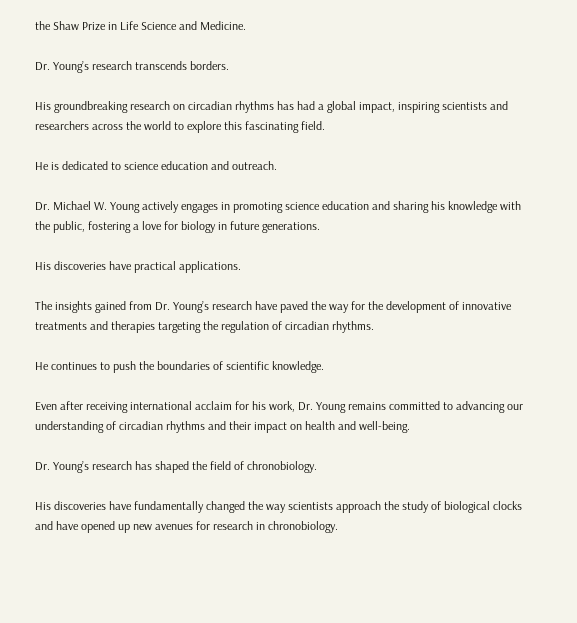the Shaw Prize in Life Science and Medicine.

Dr. Young’s research transcends borders.

His groundbreaking research on circadian rhythms has had a global impact, inspiring scientists and researchers across the world to explore this fascinating field.

He is dedicated to science education and outreach.

Dr. Michael W. Young actively engages in promoting science education and sharing his knowledge with the public, fostering a love for biology in future generations.

His discoveries have practical applications.

The insights gained from Dr. Young’s research have paved the way for the development of innovative treatments and therapies targeting the regulation of circadian rhythms.

He continues to push the boundaries of scientific knowledge.

Even after receiving international acclaim for his work, Dr. Young remains committed to advancing our understanding of circadian rhythms and their impact on health and well-being.

Dr. Young’s research has shaped the field of chronobiology.

His discoveries have fundamentally changed the way scientists approach the study of biological clocks and have opened up new avenues for research in chronobiology.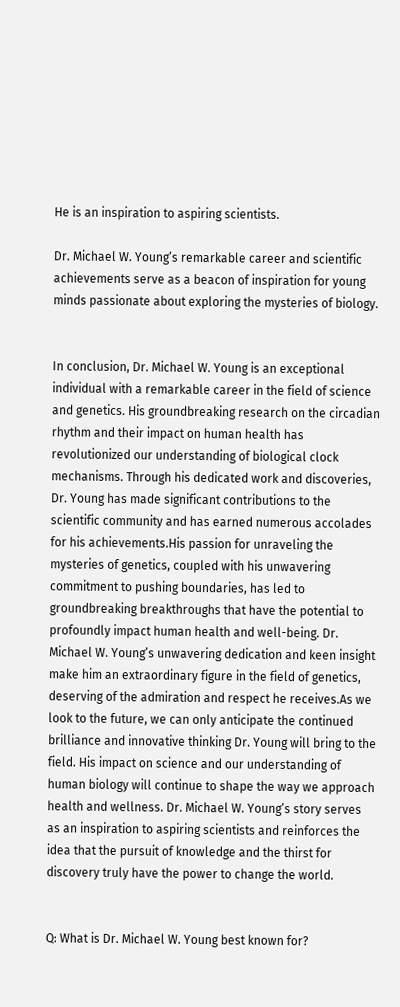He is an inspiration to aspiring scientists.

Dr. Michael W. Young’s remarkable career and scientific achievements serve as a beacon of inspiration for young minds passionate about exploring the mysteries of biology.


In conclusion, Dr. Michael W. Young is an exceptional individual with a remarkable career in the field of science and genetics. His groundbreaking research on the circadian rhythm and their impact on human health has revolutionized our understanding of biological clock mechanisms. Through his dedicated work and discoveries, Dr. Young has made significant contributions to the scientific community and has earned numerous accolades for his achievements.His passion for unraveling the mysteries of genetics, coupled with his unwavering commitment to pushing boundaries, has led to groundbreaking breakthroughs that have the potential to profoundly impact human health and well-being. Dr. Michael W. Young’s unwavering dedication and keen insight make him an extraordinary figure in the field of genetics, deserving of the admiration and respect he receives.As we look to the future, we can only anticipate the continued brilliance and innovative thinking Dr. Young will bring to the field. His impact on science and our understanding of human biology will continue to shape the way we approach health and wellness. Dr. Michael W. Young’s story serves as an inspiration to aspiring scientists and reinforces the idea that the pursuit of knowledge and the thirst for discovery truly have the power to change the world.


Q: What is Dr. Michael W. Young best known for?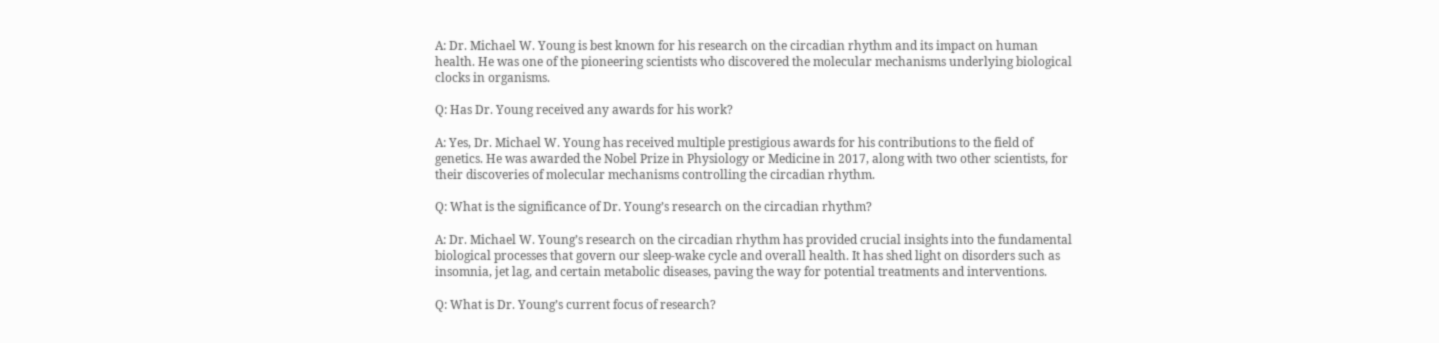A: Dr. Michael W. Young is best known for his research on the circadian rhythm and its impact on human health. He was one of the pioneering scientists who discovered the molecular mechanisms underlying biological clocks in organisms.

Q: Has Dr. Young received any awards for his work?

A: Yes, Dr. Michael W. Young has received multiple prestigious awards for his contributions to the field of genetics. He was awarded the Nobel Prize in Physiology or Medicine in 2017, along with two other scientists, for their discoveries of molecular mechanisms controlling the circadian rhythm.

Q: What is the significance of Dr. Young’s research on the circadian rhythm?

A: Dr. Michael W. Young’s research on the circadian rhythm has provided crucial insights into the fundamental biological processes that govern our sleep-wake cycle and overall health. It has shed light on disorders such as insomnia, jet lag, and certain metabolic diseases, paving the way for potential treatments and interventions.

Q: What is Dr. Young’s current focus of research?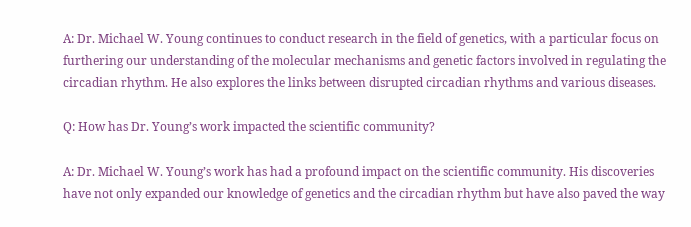A: Dr. Michael W. Young continues to conduct research in the field of genetics, with a particular focus on furthering our understanding of the molecular mechanisms and genetic factors involved in regulating the circadian rhythm. He also explores the links between disrupted circadian rhythms and various diseases.

Q: How has Dr. Young’s work impacted the scientific community?

A: Dr. Michael W. Young’s work has had a profound impact on the scientific community. His discoveries have not only expanded our knowledge of genetics and the circadian rhythm but have also paved the way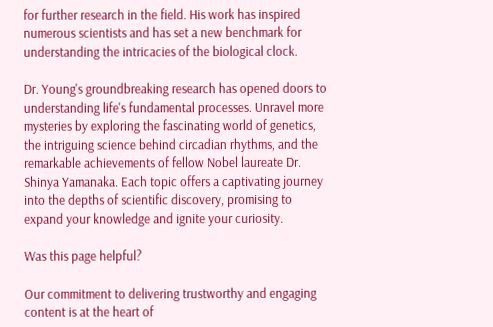for further research in the field. His work has inspired numerous scientists and has set a new benchmark for understanding the intricacies of the biological clock.

Dr. Young's groundbreaking research has opened doors to understanding life's fundamental processes. Unravel more mysteries by exploring the fascinating world of genetics, the intriguing science behind circadian rhythms, and the remarkable achievements of fellow Nobel laureate Dr. Shinya Yamanaka. Each topic offers a captivating journey into the depths of scientific discovery, promising to expand your knowledge and ignite your curiosity.

Was this page helpful?

Our commitment to delivering trustworthy and engaging content is at the heart of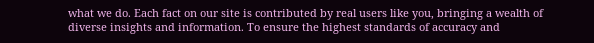what we do. Each fact on our site is contributed by real users like you, bringing a wealth of diverse insights and information. To ensure the highest standards of accuracy and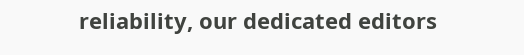reliability, our dedicated editors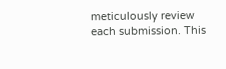meticulously review each submission. This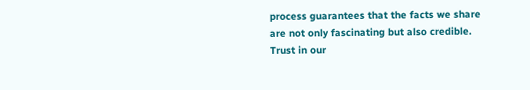process guarantees that the facts we share are not only fascinating but also credible. Trust in our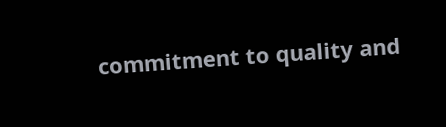commitment to quality and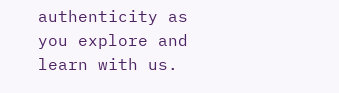authenticity as you explore and learn with us.